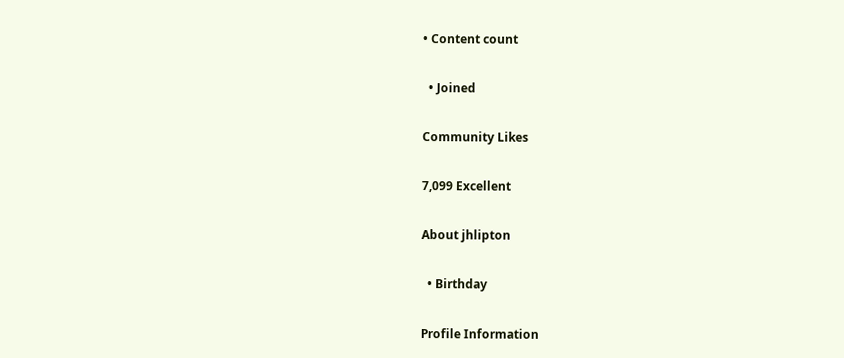• Content count

  • Joined

Community Likes

7,099 Excellent

About jhlipton

  • Birthday

Profile Information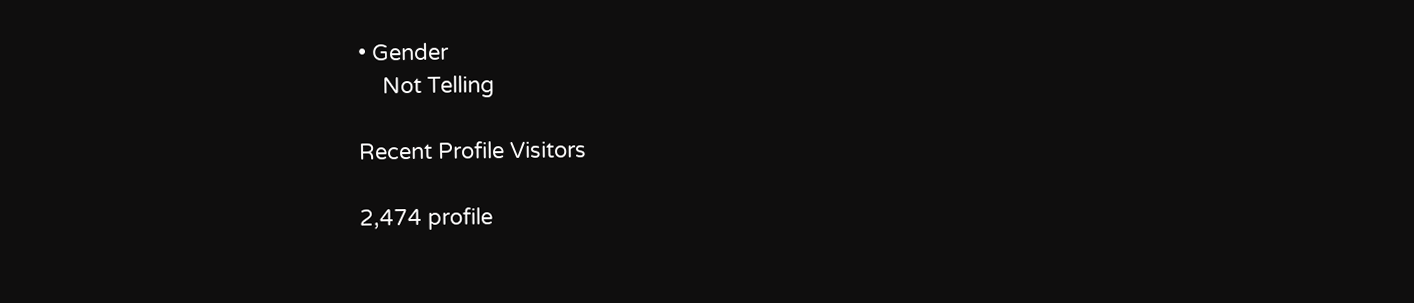• Gender
    Not Telling

Recent Profile Visitors

2,474 profile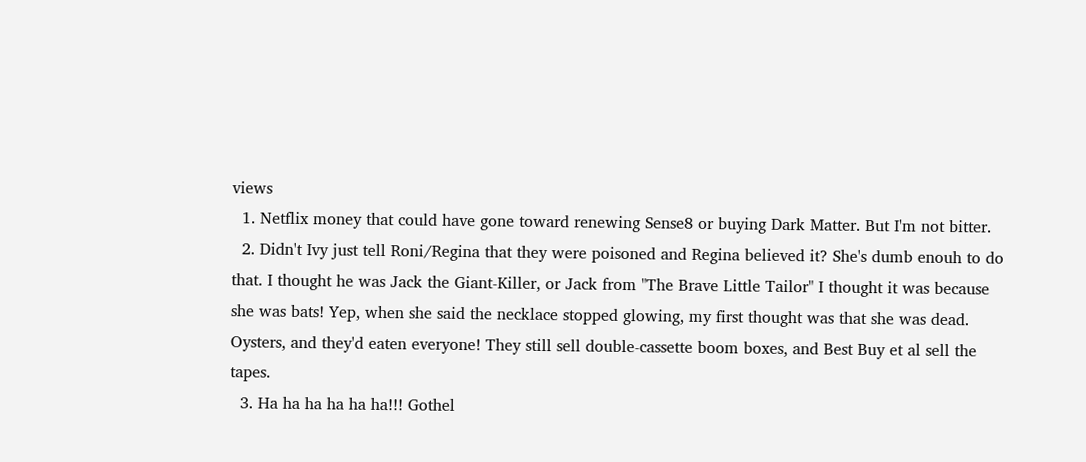views
  1. Netflix money that could have gone toward renewing Sense8 or buying Dark Matter. But I'm not bitter.
  2. Didn't Ivy just tell Roni/Regina that they were poisoned and Regina believed it? She's dumb enouh to do that. I thought he was Jack the Giant-Killer, or Jack from "The Brave Little Tailor" I thought it was because she was bats! Yep, when she said the necklace stopped glowing, my first thought was that she was dead. Oysters, and they'd eaten everyone! They still sell double-cassette boom boxes, and Best Buy et al sell the tapes.
  3. Ha ha ha ha ha ha!!! Gothel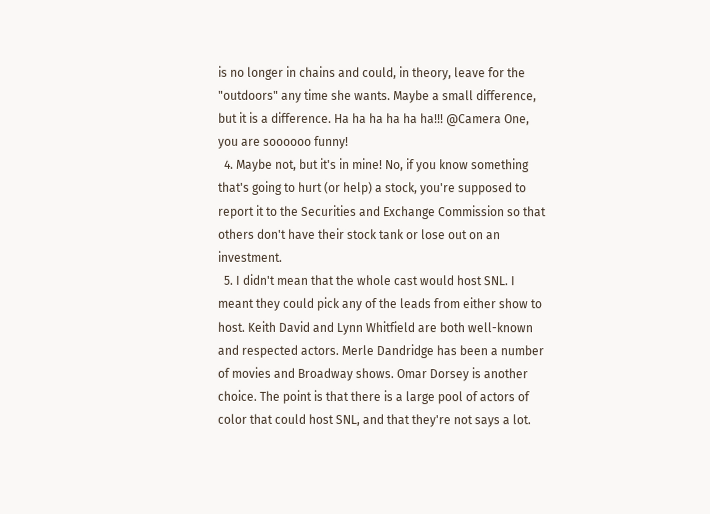is no longer in chains and could, in theory, leave for the "outdoors" any time she wants. Maybe a small difference, but it is a difference. Ha ha ha ha ha ha!!! @Camera One, you are soooooo funny!
  4. Maybe not, but it's in mine! No, if you know something that's going to hurt (or help) a stock, you're supposed to report it to the Securities and Exchange Commission so that others don't have their stock tank or lose out on an investment.
  5. I didn't mean that the whole cast would host SNL. I meant they could pick any of the leads from either show to host. Keith David and Lynn Whitfield are both well-known and respected actors. Merle Dandridge has been a number of movies and Broadway shows. Omar Dorsey is another choice. The point is that there is a large pool of actors of color that could host SNL, and that they're not says a lot.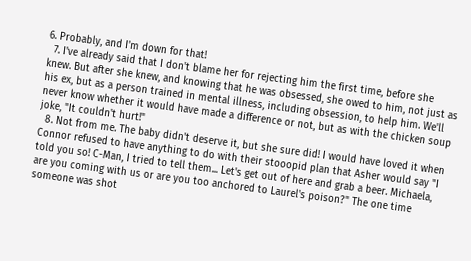6. Probably, and I'm down for that!
  7. I've already said that I don't blame her for rejecting him the first time, before she knew. But after she knew, and knowing that he was obsessed, she owed to him, not just as his ex, but as a person trained in mental illness, including obsession, to help him. We'll never know whether it would have made a difference or not, but as with the chicken soup joke, "It couldn't hurt!"
  8. Not from me. The baby didn't deserve it, but she sure did! I would have loved it when Connor refused to have anything to do with their stooopid plan that Asher would say "I told you so! C-Man, I tried to tell them... Let's get out of here and grab a beer. Michaela, are you coming with us or are you too anchored to Laurel's poison?" The one time someone was shot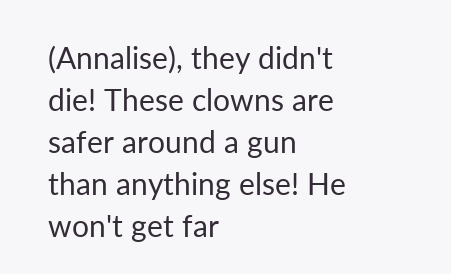(Annalise), they didn't die! These clowns are safer around a gun than anything else! He won't get far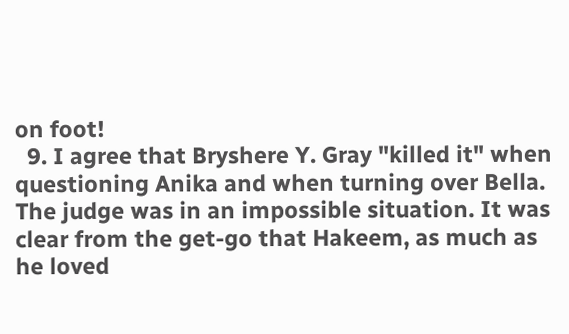on foot!
  9. I agree that Bryshere Y. Gray "killed it" when questioning Anika and when turning over Bella. The judge was in an impossible situation. It was clear from the get-go that Hakeem, as much as he loved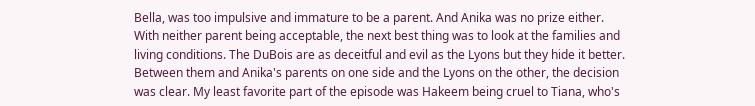Bella, was too impulsive and immature to be a parent. And Anika was no prize either. With neither parent being acceptable, the next best thing was to look at the families and living conditions. The DuBois are as deceitful and evil as the Lyons but they hide it better. Between them and Anika's parents on one side and the Lyons on the other, the decision was clear. My least favorite part of the episode was Hakeem being cruel to Tiana, who's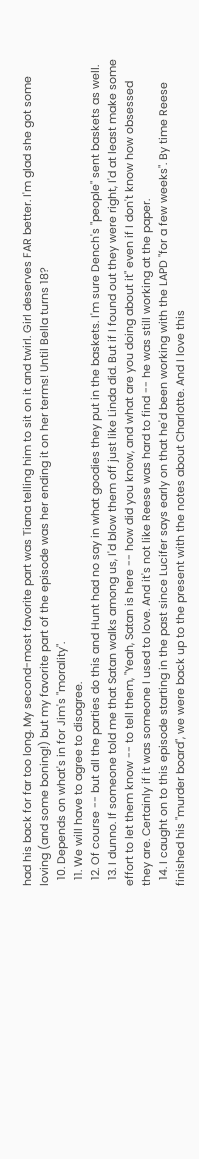had his back for far too long. My second-most favorite part was Tiana telling him to sit on it and twirl. Girl deserves FAR better. I'm glad she got some loving (and some boning!) but my favorite part of the episode was her ending it on her terms! Until Bella turns 18?
  10. Depends on what's in for Jim's "morality".
  11. We will have to agree to disagree.
  12. Of course -- but all the parties do this and Hunt had no say in what goodies they put in the baskets. I'm sure Dench's "people" sent baskets as well.
  13. I dunno. If someone told me that Satan walks among us, I'd blow them off just like Linda did. But if I found out they were right, I'd at least make some effort to let them know -- to tell them, "Yeah, Satan is here -- how did you know, and what are you doing about it" even if I don't know how obsessed they are. Certainly if it was someone I used to love. And it's not like Reese was hard to find -- he was still working at the paper.
  14. I caught on to this episode starting in the past since Lucifer says early on that he'd been working with the LAPD "for a few weeks". By time Reese finished his "murder board", we were back up to the present with the notes about Charlotte. And I love this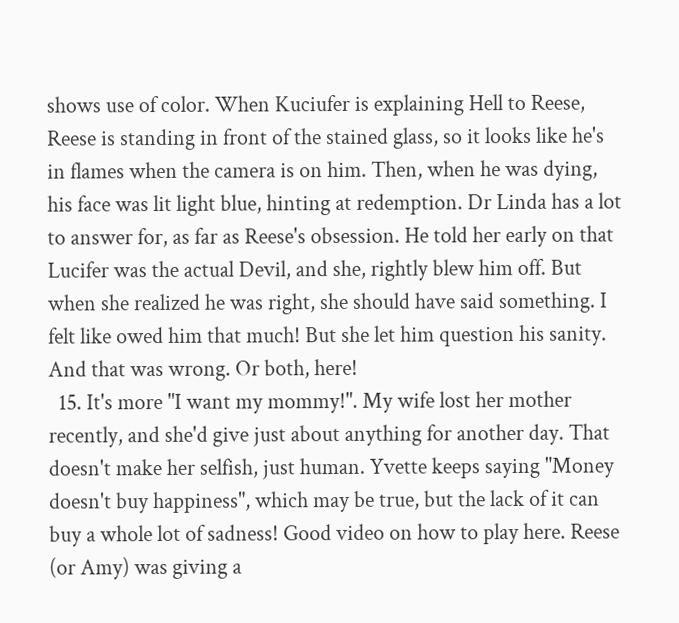shows use of color. When Kuciufer is explaining Hell to Reese, Reese is standing in front of the stained glass, so it looks like he's in flames when the camera is on him. Then, when he was dying, his face was lit light blue, hinting at redemption. Dr Linda has a lot to answer for, as far as Reese's obsession. He told her early on that Lucifer was the actual Devil, and she, rightly blew him off. But when she realized he was right, she should have said something. I felt like owed him that much! But she let him question his sanity. And that was wrong. Or both, here!
  15. It's more "I want my mommy!". My wife lost her mother recently, and she'd give just about anything for another day. That doesn't make her selfish, just human. Yvette keeps saying "Money doesn't buy happiness", which may be true, but the lack of it can buy a whole lot of sadness! Good video on how to play here. Reese (or Amy) was giving a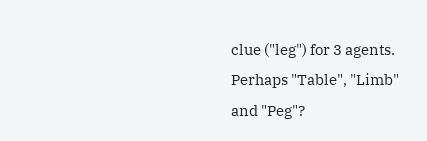clue ("leg") for 3 agents. Perhaps "Table", "Limb" and "Peg"?